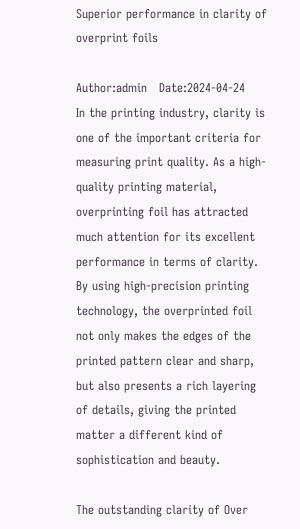Superior performance in clarity of overprint foils

Author:admin   Date:2024-04-24
In the printing industry, clarity is one of the important criteria for measuring print quality. As a high-quality printing material, overprinting foil has attracted much attention for its excellent performance in terms of clarity. By using high-precision printing technology, the overprinted foil not only makes the edges of the printed pattern clear and sharp, but also presents a rich layering of details, giving the printed matter a different kind of sophistication and beauty.

The outstanding clarity of Over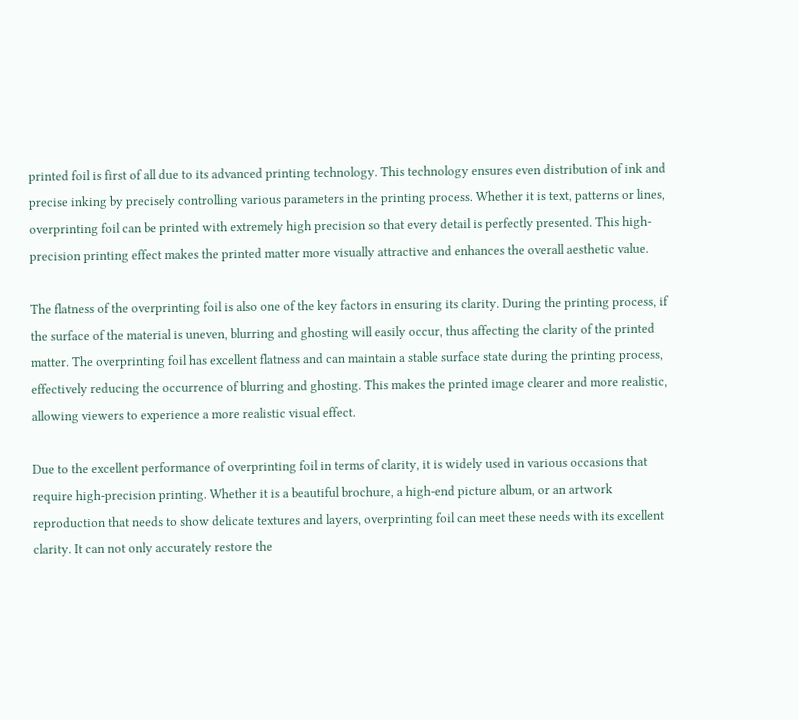printed foil is first of all due to its advanced printing technology. This technology ensures even distribution of ink and precise inking by precisely controlling various parameters in the printing process. Whether it is text, patterns or lines, overprinting foil can be printed with extremely high precision so that every detail is perfectly presented. This high-precision printing effect makes the printed matter more visually attractive and enhances the overall aesthetic value.

The flatness of the overprinting foil is also one of the key factors in ensuring its clarity. During the printing process, if the surface of the material is uneven, blurring and ghosting will easily occur, thus affecting the clarity of the printed matter. The overprinting foil has excellent flatness and can maintain a stable surface state during the printing process, effectively reducing the occurrence of blurring and ghosting. This makes the printed image clearer and more realistic, allowing viewers to experience a more realistic visual effect.

Due to the excellent performance of overprinting foil in terms of clarity, it is widely used in various occasions that require high-precision printing. Whether it is a beautiful brochure, a high-end picture album, or an artwork reproduction that needs to show delicate textures and layers, overprinting foil can meet these needs with its excellent clarity. It can not only accurately restore the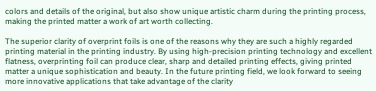colors and details of the original, but also show unique artistic charm during the printing process, making the printed matter a work of art worth collecting.

The superior clarity of overprint foils is one of the reasons why they are such a highly regarded printing material in the printing industry. By using high-precision printing technology and excellent flatness, overprinting foil can produce clear, sharp and detailed printing effects, giving printed matter a unique sophistication and beauty. In the future printing field, we look forward to seeing more innovative applications that take advantage of the clarity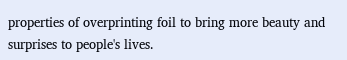properties of overprinting foil to bring more beauty and surprises to people's lives.